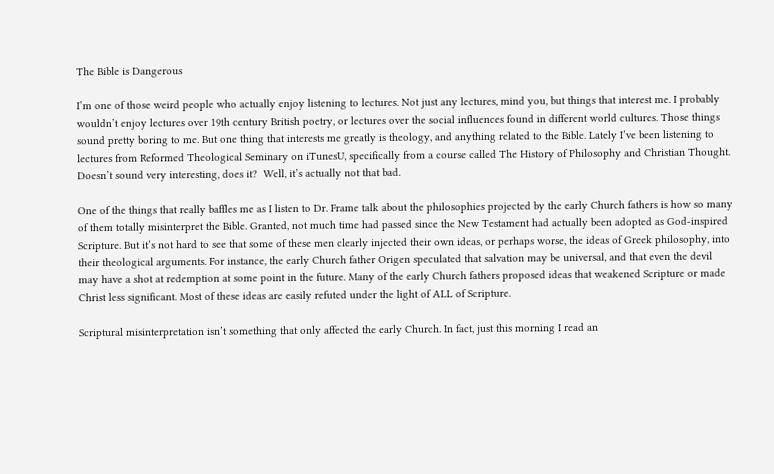The Bible is Dangerous

I’m one of those weird people who actually enjoy listening to lectures. Not just any lectures, mind you, but things that interest me. I probably wouldn’t enjoy lectures over 19th century British poetry, or lectures over the social influences found in different world cultures. Those things sound pretty boring to me. But one thing that interests me greatly is theology, and anything related to the Bible. Lately I’ve been listening to lectures from Reformed Theological Seminary on iTunesU, specifically from a course called The History of Philosophy and Christian Thought. Doesn’t sound very interesting, does it?  Well, it’s actually not that bad.

One of the things that really baffles me as I listen to Dr. Frame talk about the philosophies projected by the early Church fathers is how so many of them totally misinterpret the Bible. Granted, not much time had passed since the New Testament had actually been adopted as God-inspired Scripture. But it’s not hard to see that some of these men clearly injected their own ideas, or perhaps worse, the ideas of Greek philosophy, into their theological arguments. For instance, the early Church father Origen speculated that salvation may be universal, and that even the devil may have a shot at redemption at some point in the future. Many of the early Church fathers proposed ideas that weakened Scripture or made Christ less significant. Most of these ideas are easily refuted under the light of ALL of Scripture.

Scriptural misinterpretation isn’t something that only affected the early Church. In fact, just this morning I read an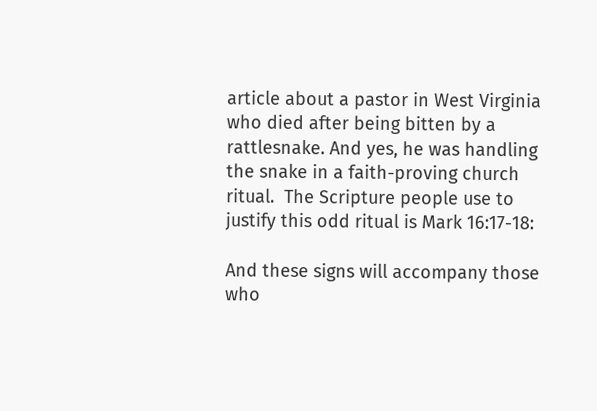article about a pastor in West Virginia who died after being bitten by a rattlesnake. And yes, he was handling the snake in a faith-proving church ritual.  The Scripture people use to justify this odd ritual is Mark 16:17-18:

And these signs will accompany those who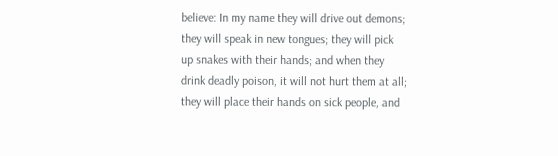believe: In my name they will drive out demons; they will speak in new tongues; they will pick up snakes with their hands; and when they drink deadly poison, it will not hurt them at all; they will place their hands on sick people, and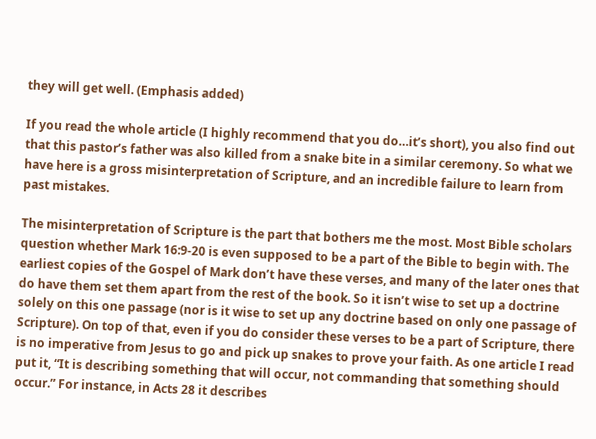they will get well. (Emphasis added)

If you read the whole article (I highly recommend that you do…it’s short), you also find out that this pastor’s father was also killed from a snake bite in a similar ceremony. So what we have here is a gross misinterpretation of Scripture, and an incredible failure to learn from past mistakes.

The misinterpretation of Scripture is the part that bothers me the most. Most Bible scholars question whether Mark 16:9-20 is even supposed to be a part of the Bible to begin with. The earliest copies of the Gospel of Mark don’t have these verses, and many of the later ones that do have them set them apart from the rest of the book. So it isn’t wise to set up a doctrine solely on this one passage (nor is it wise to set up any doctrine based on only one passage of Scripture). On top of that, even if you do consider these verses to be a part of Scripture, there is no imperative from Jesus to go and pick up snakes to prove your faith. As one article I read put it, “It is describing something that will occur, not commanding that something should occur.” For instance, in Acts 28 it describes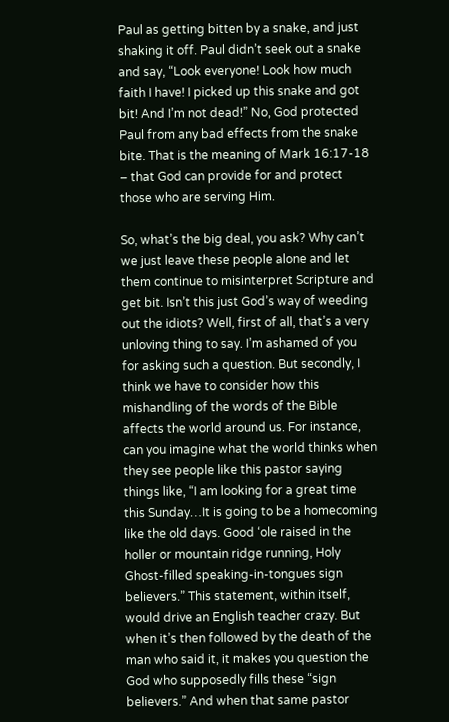Paul as getting bitten by a snake, and just shaking it off. Paul didn’t seek out a snake and say, “Look everyone! Look how much faith I have! I picked up this snake and got bit! And I’m not dead!” No, God protected Paul from any bad effects from the snake bite. That is the meaning of Mark 16:17-18 – that God can provide for and protect those who are serving Him.

So, what’s the big deal, you ask? Why can’t we just leave these people alone and let them continue to misinterpret Scripture and get bit. Isn’t this just God’s way of weeding out the idiots? Well, first of all, that’s a very unloving thing to say. I’m ashamed of you for asking such a question. But secondly, I think we have to consider how this mishandling of the words of the Bible affects the world around us. For instance, can you imagine what the world thinks when they see people like this pastor saying things like, “I am looking for a great time this Sunday…It is going to be a homecoming like the old days. Good ‘ole raised in the holler or mountain ridge running, Holy Ghost-filled speaking-in-tongues sign believers.” This statement, within itself, would drive an English teacher crazy. But when it’s then followed by the death of the man who said it, it makes you question the God who supposedly fills these “sign believers.” And when that same pastor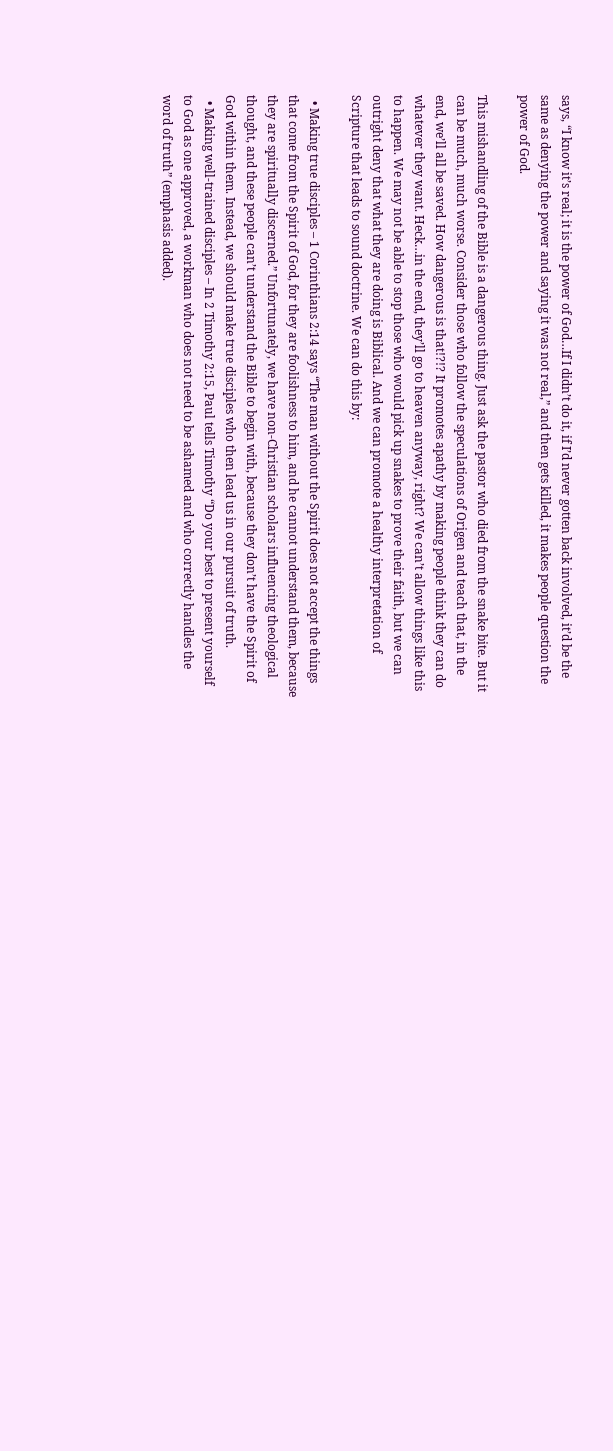says, “I know it’s real; it is the power of God…If I didn’t do it, if I’d never gotten back involved, it’d be the same as denying the power and saying it was not real,” and then gets killed, it makes people question the power of God.

This mishandling of the Bible is a dangerous thing. Just ask the pastor who died from the snake bite. But it can be much, much worse. Consider those who follow the speculations of Origen and teach that, in the end, we’ll all be saved. How dangerous is that!?!? It promotes apathy by making people think they can do whatever they want. Heck…in the end, they’ll go to heaven anyway, right? We can’t allow things like this to happen. We may not be able to stop those who would pick up snakes to prove their faith, but we can outright deny that what they are doing is Biblical. And we can promote a healthy interpretation of Scripture that leads to sound doctrine. We can do this by:

  • Making true disciples – 1 Corinthians 2:14 says “The man without the Spirit does not accept the things that come from the Spirit of God, for they are foolishness to him, and he cannot understand them, because they are spiritually discerned.” Unfortunately, we have non-Christian scholars influencing theological thought, and these people can’t understand the Bible to begin with, because they don’t have the Spirit of God within them. Instead, we should make true disciples who then lead us in our pursuit of truth.
  • Making well-trained disciples – In 2 Timothy 2:15, Paul tells Timothy “Do your best to present yourself to God as one approved, a workman who does not need to be ashamed and who correctly handles the word of truth” (emphasis added).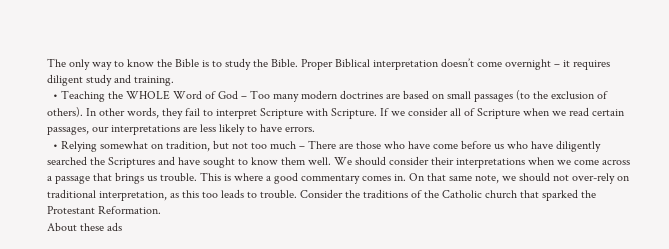The only way to know the Bible is to study the Bible. Proper Biblical interpretation doesn’t come overnight – it requires diligent study and training.
  • Teaching the WHOLE Word of God – Too many modern doctrines are based on small passages (to the exclusion of others). In other words, they fail to interpret Scripture with Scripture. If we consider all of Scripture when we read certain passages, our interpretations are less likely to have errors.
  • Relying somewhat on tradition, but not too much – There are those who have come before us who have diligently searched the Scriptures and have sought to know them well. We should consider their interpretations when we come across a passage that brings us trouble. This is where a good commentary comes in. On that same note, we should not over-rely on traditional interpretation, as this too leads to trouble. Consider the traditions of the Catholic church that sparked the Protestant Reformation.
About these ads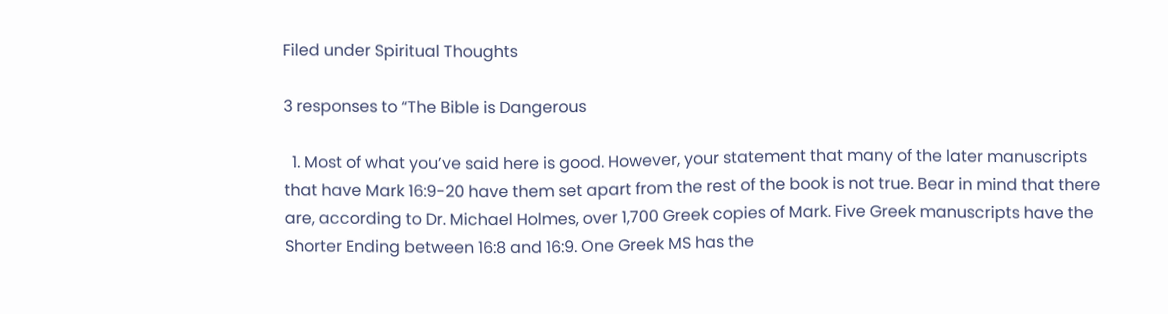Filed under Spiritual Thoughts

3 responses to “The Bible is Dangerous

  1. Most of what you’ve said here is good. However, your statement that many of the later manuscripts that have Mark 16:9-20 have them set apart from the rest of the book is not true. Bear in mind that there are, according to Dr. Michael Holmes, over 1,700 Greek copies of Mark. Five Greek manuscripts have the Shorter Ending between 16:8 and 16:9. One Greek MS has the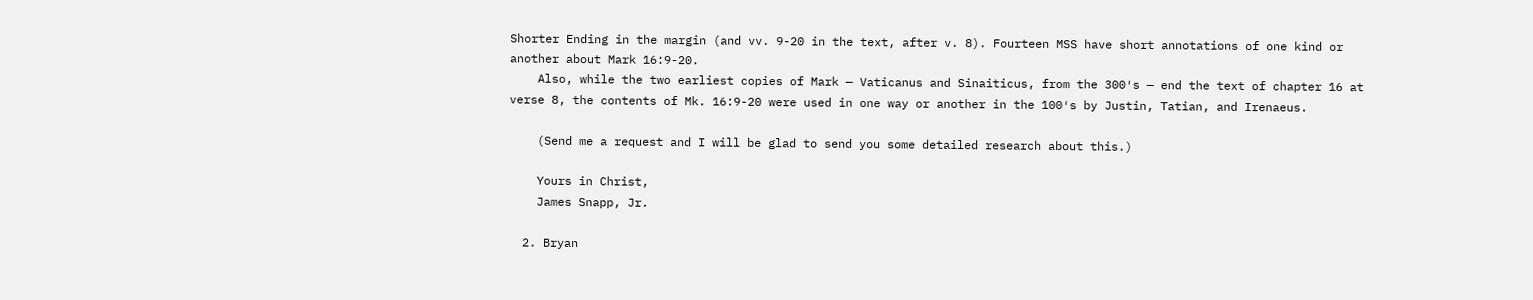Shorter Ending in the margin (and vv. 9-20 in the text, after v. 8). Fourteen MSS have short annotations of one kind or another about Mark 16:9-20.
    Also, while the two earliest copies of Mark — Vaticanus and Sinaiticus, from the 300′s — end the text of chapter 16 at verse 8, the contents of Mk. 16:9-20 were used in one way or another in the 100′s by Justin, Tatian, and Irenaeus.

    (Send me a request and I will be glad to send you some detailed research about this.)

    Yours in Christ,
    James Snapp, Jr.

  2. Bryan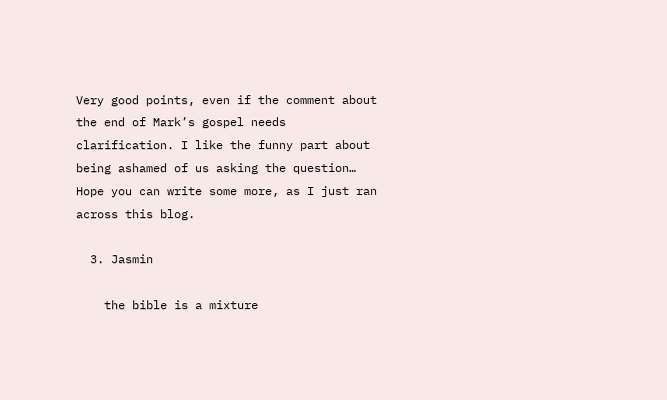Very good points, even if the comment about the end of Mark’s gospel needs clarification. I like the funny part about being ashamed of us asking the question… Hope you can write some more, as I just ran across this blog.

  3. Jasmin

    the bible is a mixture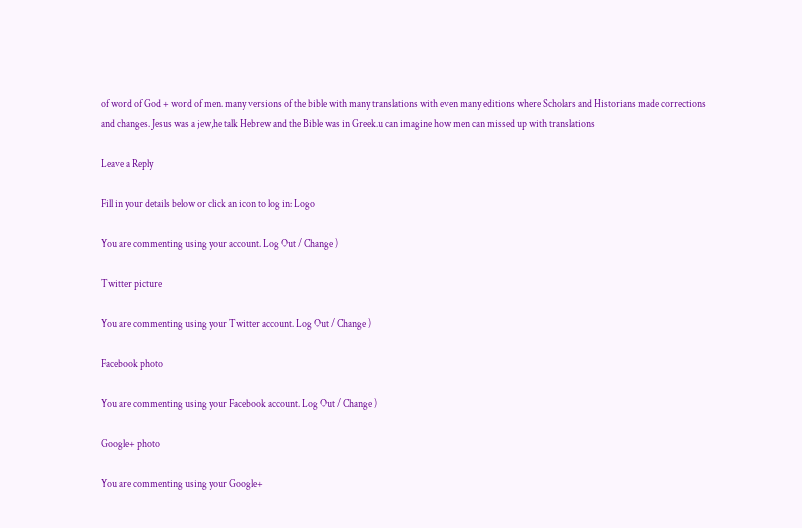of word of God + word of men. many versions of the bible with many translations with even many editions where Scholars and Historians made corrections and changes. Jesus was a jew,he talk Hebrew and the Bible was in Greek.u can imagine how men can missed up with translations

Leave a Reply

Fill in your details below or click an icon to log in: Logo

You are commenting using your account. Log Out / Change )

Twitter picture

You are commenting using your Twitter account. Log Out / Change )

Facebook photo

You are commenting using your Facebook account. Log Out / Change )

Google+ photo

You are commenting using your Google+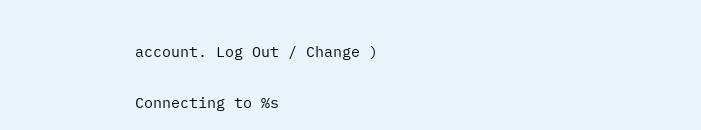account. Log Out / Change )

Connecting to %s